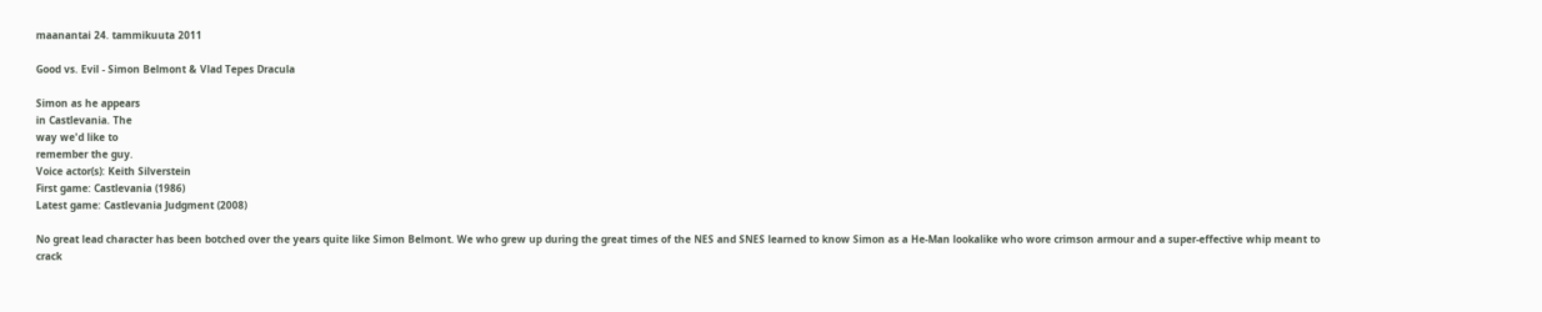maanantai 24. tammikuuta 2011

Good vs. Evil - Simon Belmont & Vlad Tepes Dracula

Simon as he appears
in Castlevania. The
way we'd like to
remember the guy.
Voice actor(s): Keith Silverstein
First game: Castlevania (1986)
Latest game: Castlevania Judgment (2008)

No great lead character has been botched over the years quite like Simon Belmont. We who grew up during the great times of the NES and SNES learned to know Simon as a He-Man lookalike who wore crimson armour and a super-effective whip meant to crack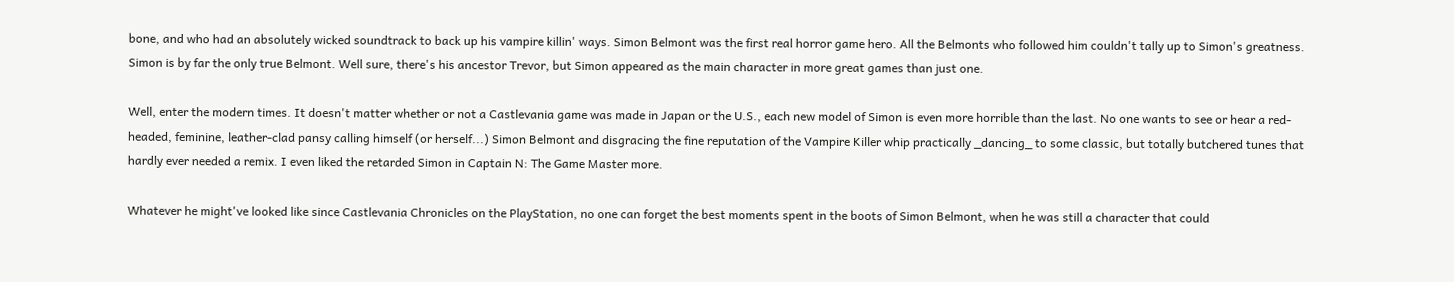bone, and who had an absolutely wicked soundtrack to back up his vampire killin' ways. Simon Belmont was the first real horror game hero. All the Belmonts who followed him couldn't tally up to Simon's greatness. Simon is by far the only true Belmont. Well sure, there's his ancestor Trevor, but Simon appeared as the main character in more great games than just one.

Well, enter the modern times. It doesn't matter whether or not a Castlevania game was made in Japan or the U.S., each new model of Simon is even more horrible than the last. No one wants to see or hear a red-headed, feminine, leather-clad pansy calling himself (or herself...) Simon Belmont and disgracing the fine reputation of the Vampire Killer whip practically _dancing_ to some classic, but totally butchered tunes that hardly ever needed a remix. I even liked the retarded Simon in Captain N: The Game Master more.

Whatever he might've looked like since Castlevania Chronicles on the PlayStation, no one can forget the best moments spent in the boots of Simon Belmont, when he was still a character that could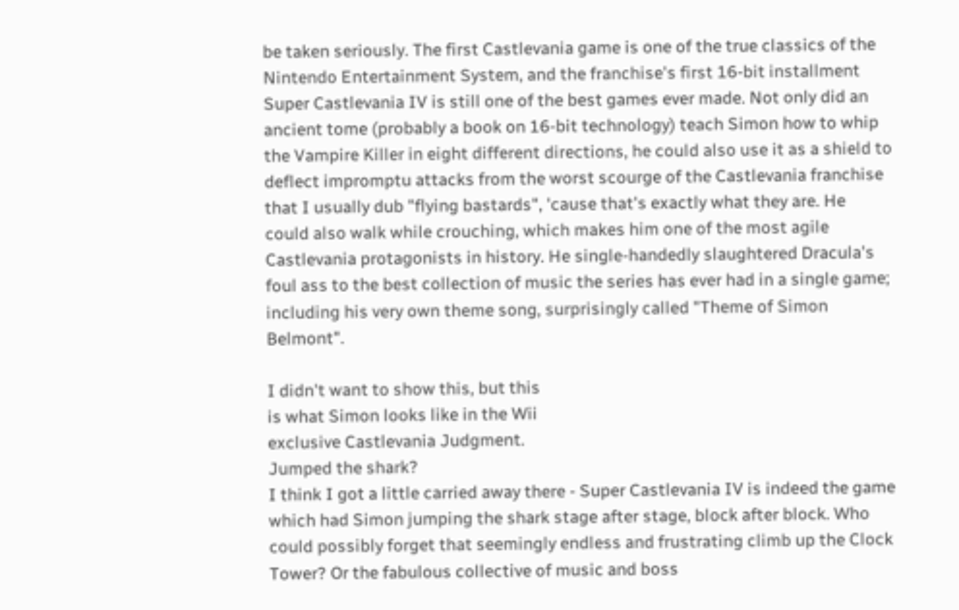be taken seriously. The first Castlevania game is one of the true classics of the Nintendo Entertainment System, and the franchise's first 16-bit installment Super Castlevania IV is still one of the best games ever made. Not only did an ancient tome (probably a book on 16-bit technology) teach Simon how to whip the Vampire Killer in eight different directions, he could also use it as a shield to deflect impromptu attacks from the worst scourge of the Castlevania franchise that I usually dub "flying bastards", 'cause that's exactly what they are. He could also walk while crouching, which makes him one of the most agile Castlevania protagonists in history. He single-handedly slaughtered Dracula's foul ass to the best collection of music the series has ever had in a single game; including his very own theme song, surprisingly called "Theme of Simon Belmont".

I didn't want to show this, but this
is what Simon looks like in the Wii
exclusive Castlevania Judgment.
Jumped the shark?
I think I got a little carried away there - Super Castlevania IV is indeed the game which had Simon jumping the shark stage after stage, block after block. Who could possibly forget that seemingly endless and frustrating climb up the Clock Tower? Or the fabulous collective of music and boss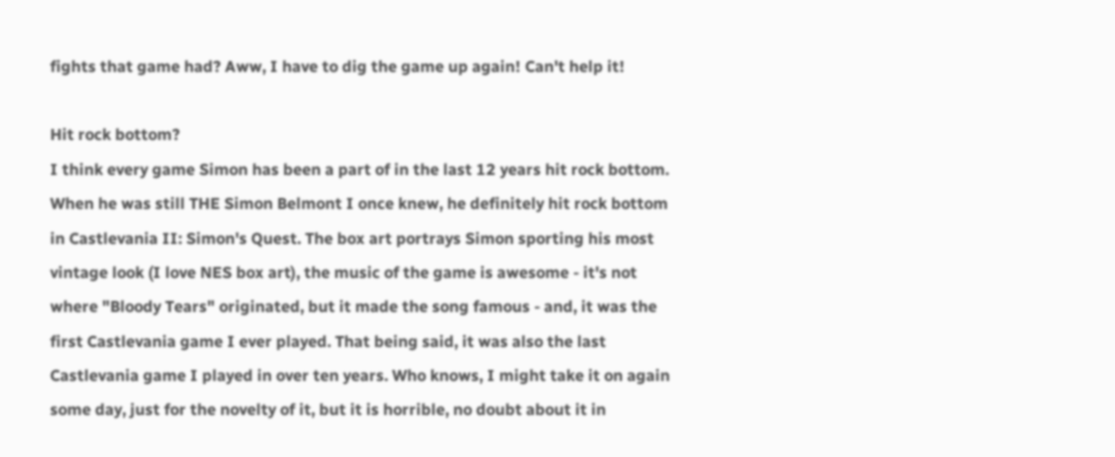fights that game had? Aww, I have to dig the game up again! Can't help it!

Hit rock bottom?
I think every game Simon has been a part of in the last 12 years hit rock bottom. When he was still THE Simon Belmont I once knew, he definitely hit rock bottom in Castlevania II: Simon's Quest. The box art portrays Simon sporting his most vintage look (I love NES box art), the music of the game is awesome - it's not where "Bloody Tears" originated, but it made the song famous - and, it was the first Castlevania game I ever played. That being said, it was also the last Castlevania game I played in over ten years. Who knows, I might take it on again some day, just for the novelty of it, but it is horrible, no doubt about it in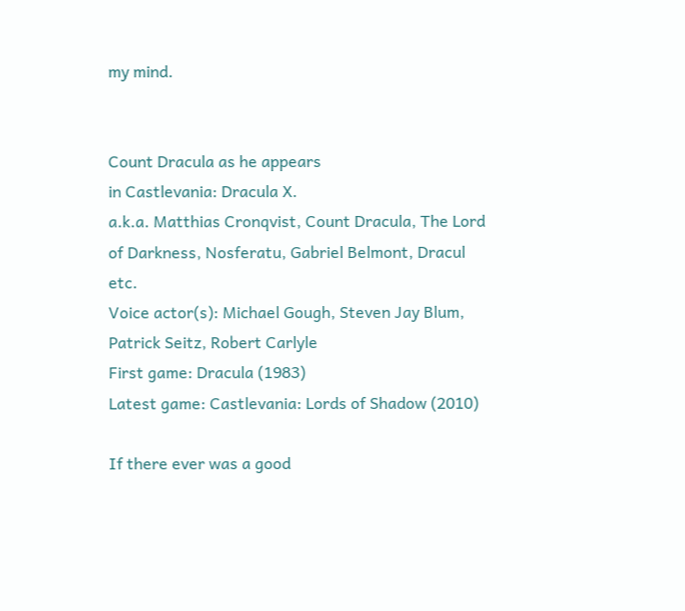my mind.


Count Dracula as he appears
in Castlevania: Dracula X.
a.k.a. Matthias Cronqvist, Count Dracula, The Lord of Darkness, Nosferatu, Gabriel Belmont, Dracul etc.
Voice actor(s): Michael Gough, Steven Jay Blum, Patrick Seitz, Robert Carlyle
First game: Dracula (1983)
Latest game: Castlevania: Lords of Shadow (2010)

If there ever was a good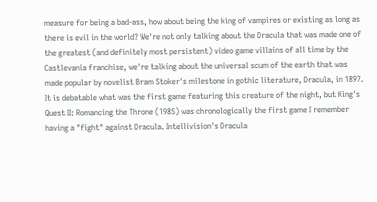measure for being a bad-ass, how about being the king of vampires or existing as long as there is evil in the world? We're not only talking about the Dracula that was made one of the greatest (and definitely most persistent) video game villains of all time by the Castlevania franchise, we're talking about the universal scum of the earth that was made popular by novelist Bram Stoker's milestone in gothic literature, Dracula, in 1897. It is debatable what was the first game featuring this creature of the night, but King's Quest II: Romancing the Throne (1985) was chronologically the first game I remember having a "fight" against Dracula. Intellivision's Dracula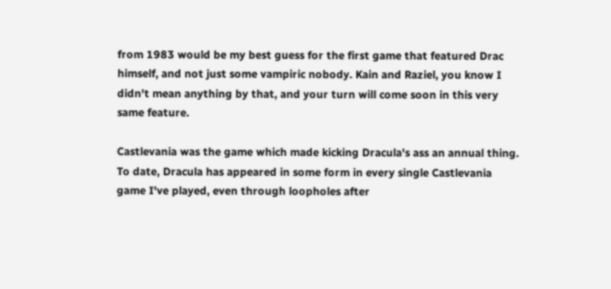from 1983 would be my best guess for the first game that featured Drac himself, and not just some vampiric nobody. Kain and Raziel, you know I didn't mean anything by that, and your turn will come soon in this very same feature.

Castlevania was the game which made kicking Dracula's ass an annual thing. To date, Dracula has appeared in some form in every single Castlevania game I've played, even through loopholes after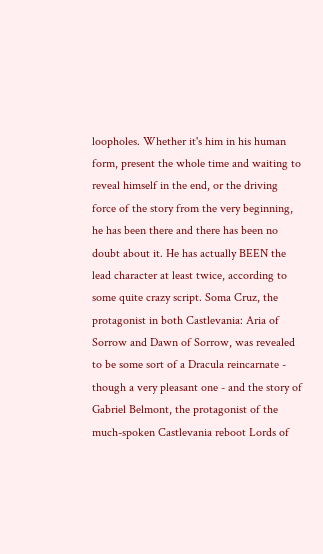loopholes. Whether it's him in his human form, present the whole time and waiting to reveal himself in the end, or the driving force of the story from the very beginning, he has been there and there has been no doubt about it. He has actually BEEN the lead character at least twice, according to some quite crazy script. Soma Cruz, the protagonist in both Castlevania: Aria of Sorrow and Dawn of Sorrow, was revealed to be some sort of a Dracula reincarnate - though a very pleasant one - and the story of Gabriel Belmont, the protagonist of the much-spoken Castlevania reboot Lords of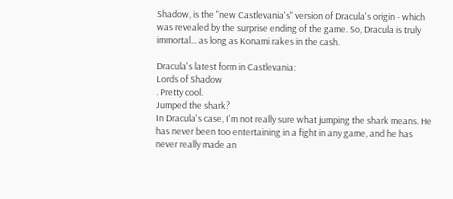Shadow, is the "new Castlevania's" version of Dracula's origin - which was revealed by the surprise ending of the game. So, Dracula is truly immortal... as long as Konami rakes in the cash.

Dracula's latest form in Castlevania:
Lords of Shadow
. Pretty cool.
Jumped the shark?
In Dracula's case, I'm not really sure what jumping the shark means. He has never been too entertaining in a fight in any game, and he has never really made an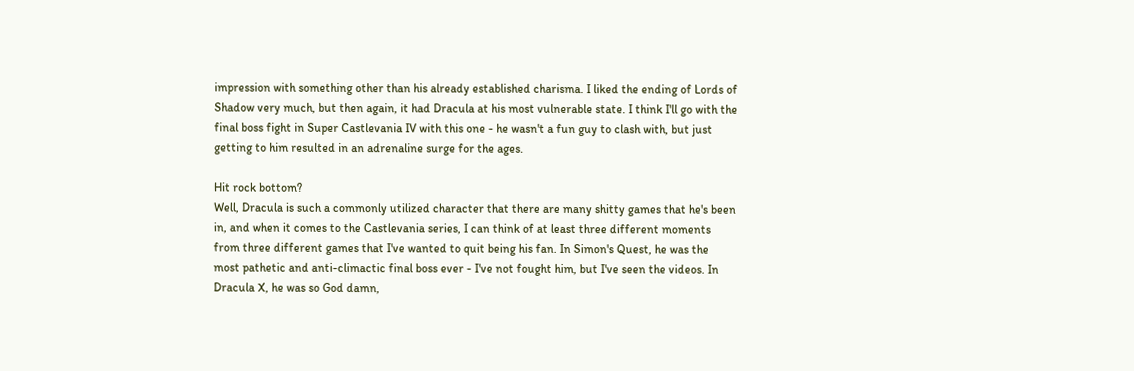impression with something other than his already established charisma. I liked the ending of Lords of Shadow very much, but then again, it had Dracula at his most vulnerable state. I think I'll go with the final boss fight in Super Castlevania IV with this one - he wasn't a fun guy to clash with, but just getting to him resulted in an adrenaline surge for the ages.

Hit rock bottom?
Well, Dracula is such a commonly utilized character that there are many shitty games that he's been in, and when it comes to the Castlevania series, I can think of at least three different moments from three different games that I've wanted to quit being his fan. In Simon's Quest, he was the most pathetic and anti-climactic final boss ever - I've not fought him, but I've seen the videos. In Dracula X, he was so God damn,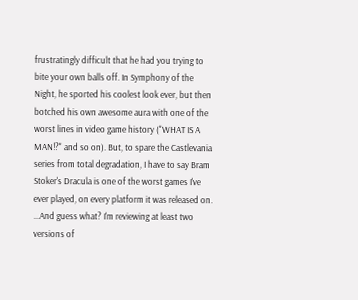frustratingly difficult that he had you trying to bite your own balls off. In Symphony of the Night, he sported his coolest look ever, but then botched his own awesome aura with one of the worst lines in video game history ("WHAT IS A MAN!?" and so on). But, to spare the Castlevania series from total degradation, I have to say Bram Stoker's Dracula is one of the worst games I've ever played, on every platform it was released on. ...And guess what? I'm reviewing at least two versions of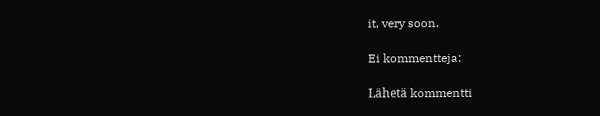it, very soon.

Ei kommentteja:

Lähetä kommentti